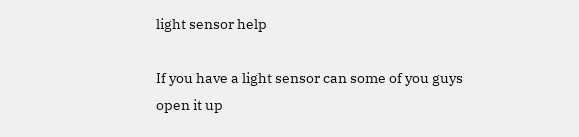light sensor help

If you have a light sensor can some of you guys open it up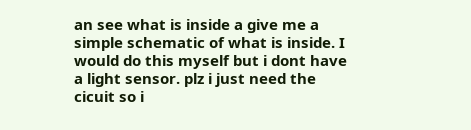an see what is inside a give me a simple schematic of what is inside. I would do this myself but i dont have a light sensor. plz i just need the cicuit so i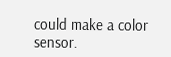could make a color sensor.